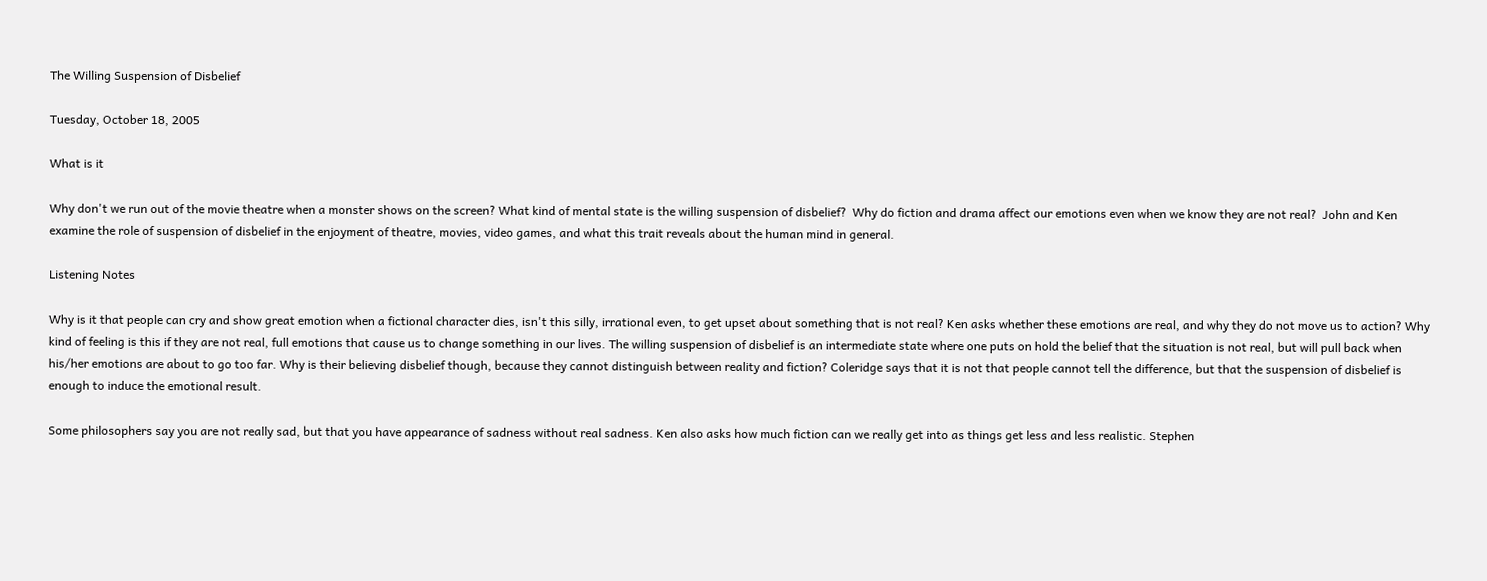The Willing Suspension of Disbelief

Tuesday, October 18, 2005

What is it

Why don't we run out of the movie theatre when a monster shows on the screen? What kind of mental state is the willing suspension of disbelief?  Why do fiction and drama affect our emotions even when we know they are not real?  John and Ken examine the role of suspension of disbelief in the enjoyment of theatre, movies, video games, and what this trait reveals about the human mind in general.

Listening Notes

Why is it that people can cry and show great emotion when a fictional character dies, isn't this silly, irrational even, to get upset about something that is not real? Ken asks whether these emotions are real, and why they do not move us to action? Why kind of feeling is this if they are not real, full emotions that cause us to change something in our lives. The willing suspension of disbelief is an intermediate state where one puts on hold the belief that the situation is not real, but will pull back when his/her emotions are about to go too far. Why is their believing disbelief though, because they cannot distinguish between reality and fiction? Coleridge says that it is not that people cannot tell the difference, but that the suspension of disbelief is enough to induce the emotional result.

Some philosophers say you are not really sad, but that you have appearance of sadness without real sadness. Ken also asks how much fiction can we really get into as things get less and less realistic. Stephen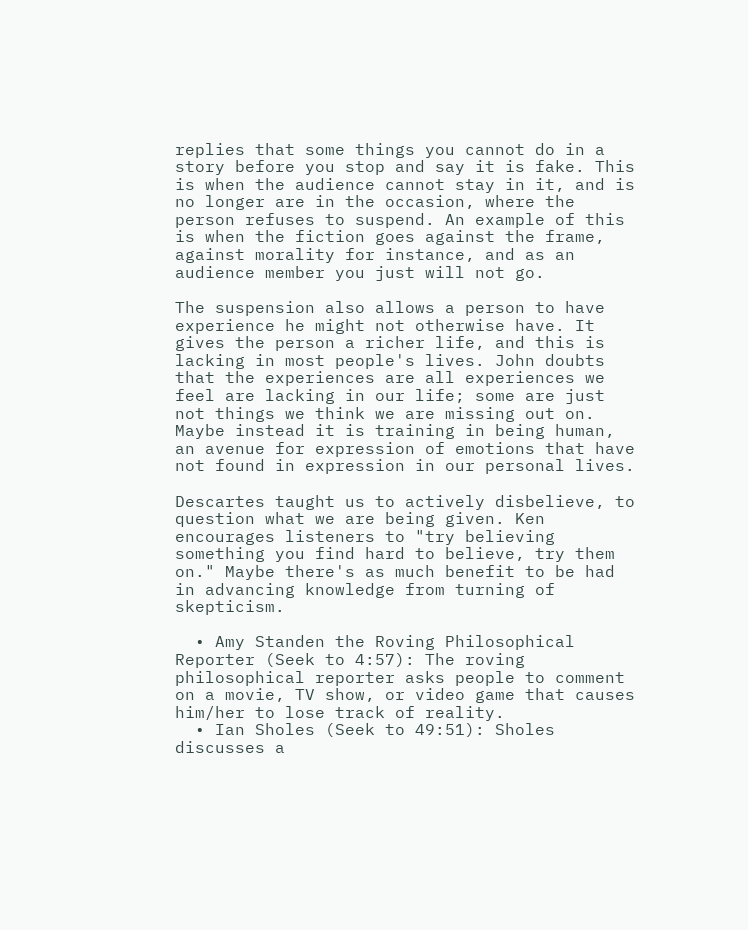replies that some things you cannot do in a story before you stop and say it is fake. This is when the audience cannot stay in it, and is no longer are in the occasion, where the person refuses to suspend. An example of this is when the fiction goes against the frame, against morality for instance, and as an audience member you just will not go.

The suspension also allows a person to have experience he might not otherwise have. It gives the person a richer life, and this is lacking in most people's lives. John doubts that the experiences are all experiences we feel are lacking in our life; some are just not things we think we are missing out on. Maybe instead it is training in being human, an avenue for expression of emotions that have not found in expression in our personal lives.

Descartes taught us to actively disbelieve, to question what we are being given. Ken encourages listeners to "try believing something you find hard to believe, try them on." Maybe there's as much benefit to be had in advancing knowledge from turning of skepticism.

  • Amy Standen the Roving Philosophical Reporter (Seek to 4:57): The roving philosophical reporter asks people to comment on a movie, TV show, or video game that causes him/her to lose track of reality.
  • Ian Sholes (Seek to 49:51): Sholes discusses a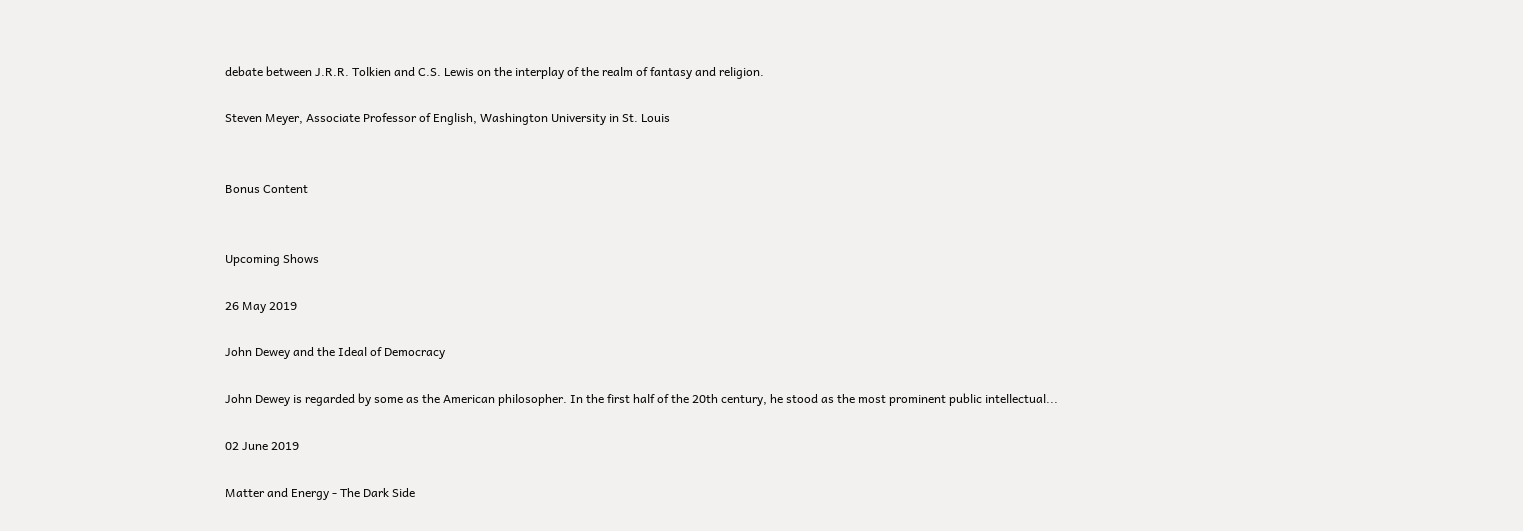debate between J.R.R. Tolkien and C.S. Lewis on the interplay of the realm of fantasy and religion.

Steven Meyer, Associate Professor of English, Washington University in St. Louis


Bonus Content


Upcoming Shows

26 May 2019

John Dewey and the Ideal of Democracy

John Dewey is regarded by some as the American philosopher. In the first half of the 20th century, he stood as the most prominent public intellectual...

02 June 2019

Matter and Energy - The Dark Side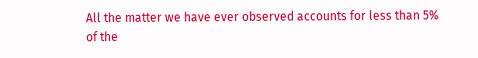All the matter we have ever observed accounts for less than 5% of the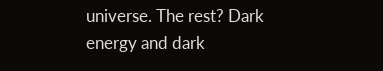universe. The rest? Dark energy and dark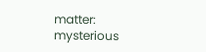matter: mysterious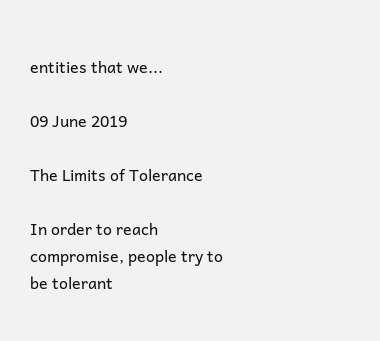entities that we...

09 June 2019

The Limits of Tolerance

In order to reach compromise, people try to be tolerant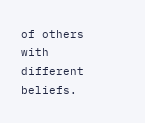of others with different beliefs.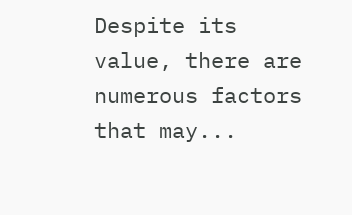Despite its value, there are numerous factors that may...